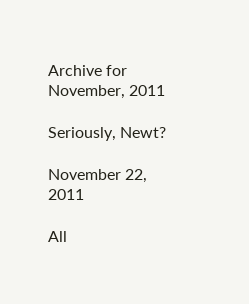Archive for November, 2011

Seriously, Newt?

November 22, 2011

All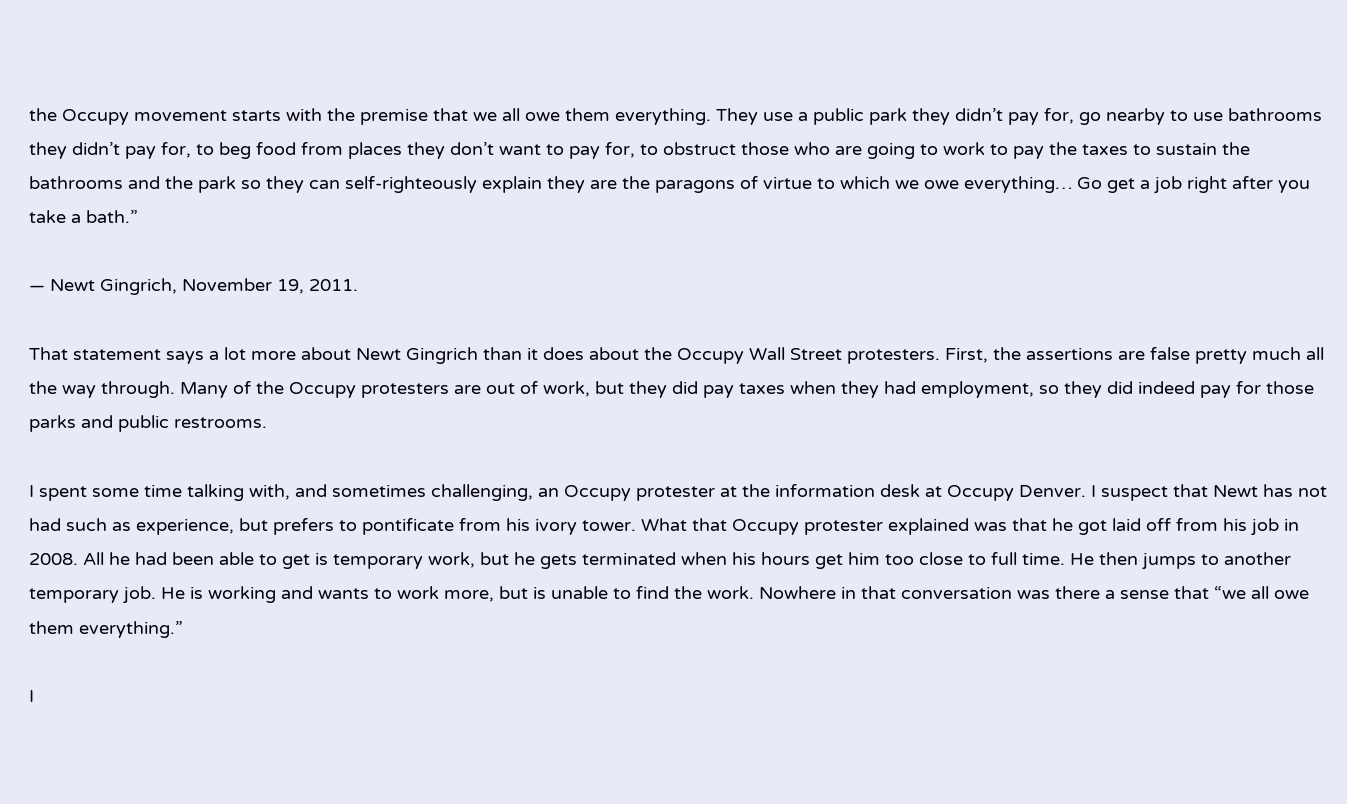the Occupy movement starts with the premise that we all owe them everything. They use a public park they didn’t pay for, go nearby to use bathrooms they didn’t pay for, to beg food from places they don’t want to pay for, to obstruct those who are going to work to pay the taxes to sustain the bathrooms and the park so they can self-righteously explain they are the paragons of virtue to which we owe everything… Go get a job right after you take a bath.”

— Newt Gingrich, November 19, 2011.

That statement says a lot more about Newt Gingrich than it does about the Occupy Wall Street protesters. First, the assertions are false pretty much all the way through. Many of the Occupy protesters are out of work, but they did pay taxes when they had employment, so they did indeed pay for those parks and public restrooms.

I spent some time talking with, and sometimes challenging, an Occupy protester at the information desk at Occupy Denver. I suspect that Newt has not had such as experience, but prefers to pontificate from his ivory tower. What that Occupy protester explained was that he got laid off from his job in 2008. All he had been able to get is temporary work, but he gets terminated when his hours get him too close to full time. He then jumps to another temporary job. He is working and wants to work more, but is unable to find the work. Nowhere in that conversation was there a sense that “we all owe them everything.”

I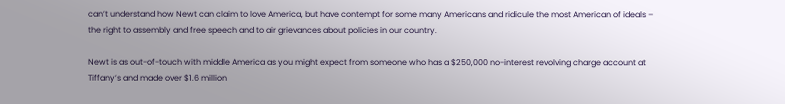can’t understand how Newt can claim to love America, but have contempt for some many Americans and ridicule the most American of ideals – the right to assembly and free speech and to air grievances about policies in our country.

Newt is as out-of-touch with middle America as you might expect from someone who has a $250,000 no-interest revolving charge account at Tiffany’s and made over $1.6 million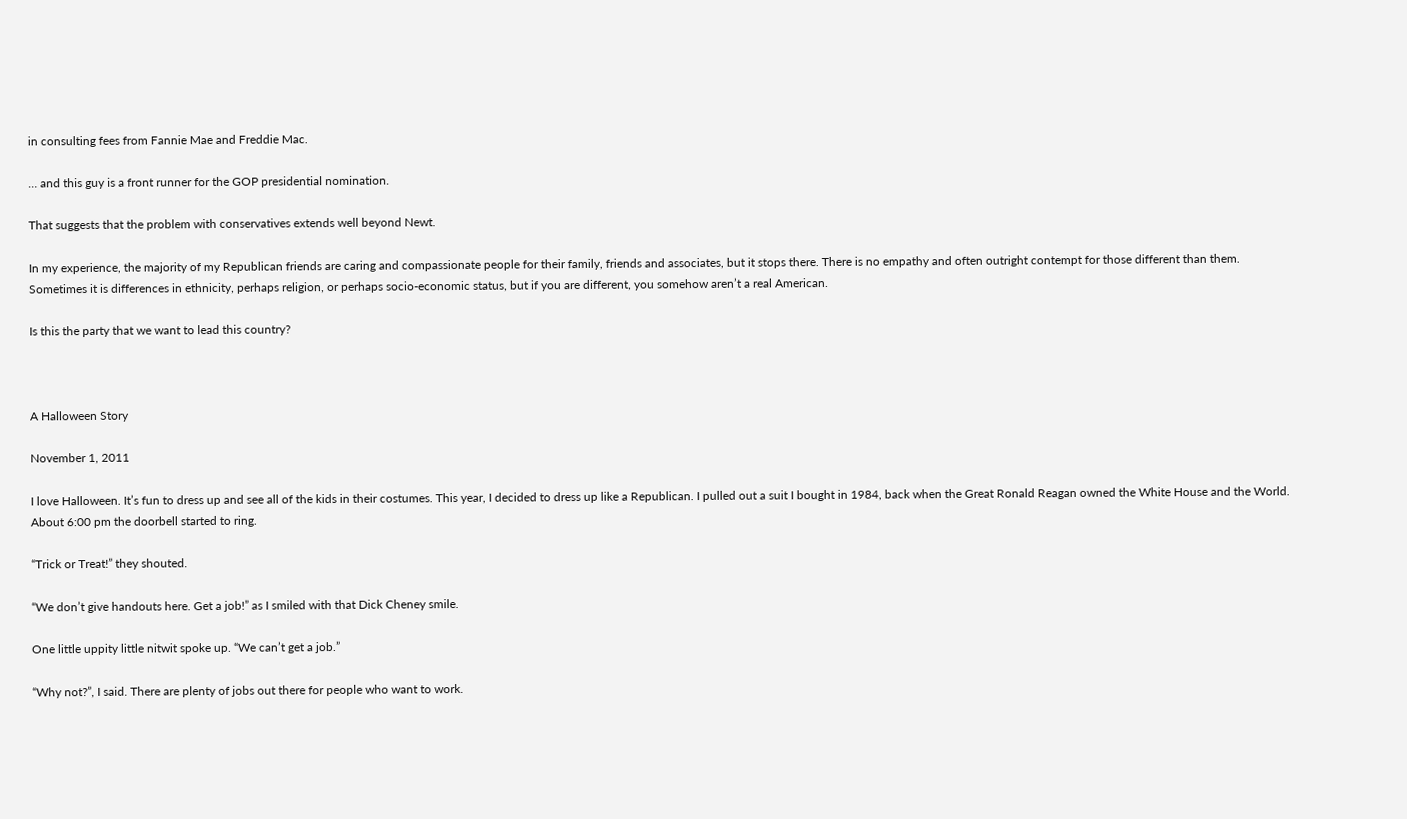in consulting fees from Fannie Mae and Freddie Mac.

… and this guy is a front runner for the GOP presidential nomination.

That suggests that the problem with conservatives extends well beyond Newt.

In my experience, the majority of my Republican friends are caring and compassionate people for their family, friends and associates, but it stops there. There is no empathy and often outright contempt for those different than them. Sometimes it is differences in ethnicity, perhaps religion, or perhaps socio-economic status, but if you are different, you somehow aren’t a real American.

Is this the party that we want to lead this country?



A Halloween Story

November 1, 2011

I love Halloween. It’s fun to dress up and see all of the kids in their costumes. This year, I decided to dress up like a Republican. I pulled out a suit I bought in 1984, back when the Great Ronald Reagan owned the White House and the World. About 6:00 pm the doorbell started to ring.

“Trick or Treat!” they shouted.

“We don’t give handouts here. Get a job!” as I smiled with that Dick Cheney smile.

One little uppity little nitwit spoke up. “We can’t get a job.”

“Why not?”, I said. There are plenty of jobs out there for people who want to work.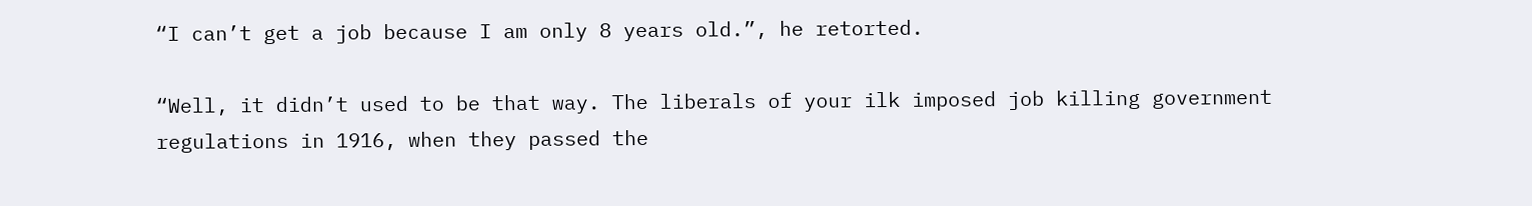“I can’t get a job because I am only 8 years old.”, he retorted.

“Well, it didn’t used to be that way. The liberals of your ilk imposed job killing government regulations in 1916, when they passed the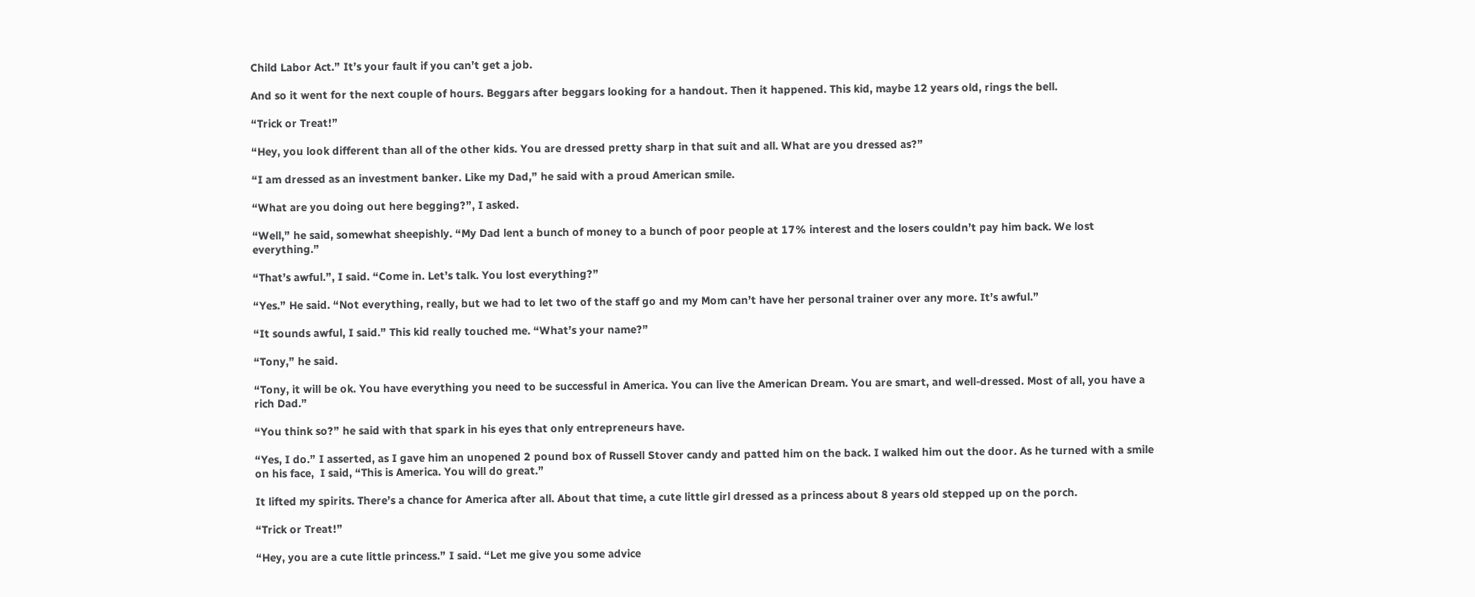Child Labor Act.” It’s your fault if you can’t get a job.

And so it went for the next couple of hours. Beggars after beggars looking for a handout. Then it happened. This kid, maybe 12 years old, rings the bell.

“Trick or Treat!”

“Hey, you look different than all of the other kids. You are dressed pretty sharp in that suit and all. What are you dressed as?”

“I am dressed as an investment banker. Like my Dad,” he said with a proud American smile.

“What are you doing out here begging?”, I asked.

“Well,” he said, somewhat sheepishly. “My Dad lent a bunch of money to a bunch of poor people at 17% interest and the losers couldn’t pay him back. We lost everything.”

“That’s awful.”, I said. “Come in. Let’s talk. You lost everything?”

“Yes.” He said. “Not everything, really, but we had to let two of the staff go and my Mom can’t have her personal trainer over any more. It’s awful.”

“It sounds awful, I said.” This kid really touched me. “What’s your name?”

“Tony,” he said.

“Tony, it will be ok. You have everything you need to be successful in America. You can live the American Dream. You are smart, and well-dressed. Most of all, you have a rich Dad.”

“You think so?” he said with that spark in his eyes that only entrepreneurs have.

“Yes, I do.” I asserted, as I gave him an unopened 2 pound box of Russell Stover candy and patted him on the back. I walked him out the door. As he turned with a smile on his face,  I said, “This is America. You will do great.”

It lifted my spirits. There’s a chance for America after all. About that time, a cute little girl dressed as a princess about 8 years old stepped up on the porch.

“Trick or Treat!”

“Hey, you are a cute little princess.” I said. “Let me give you some advice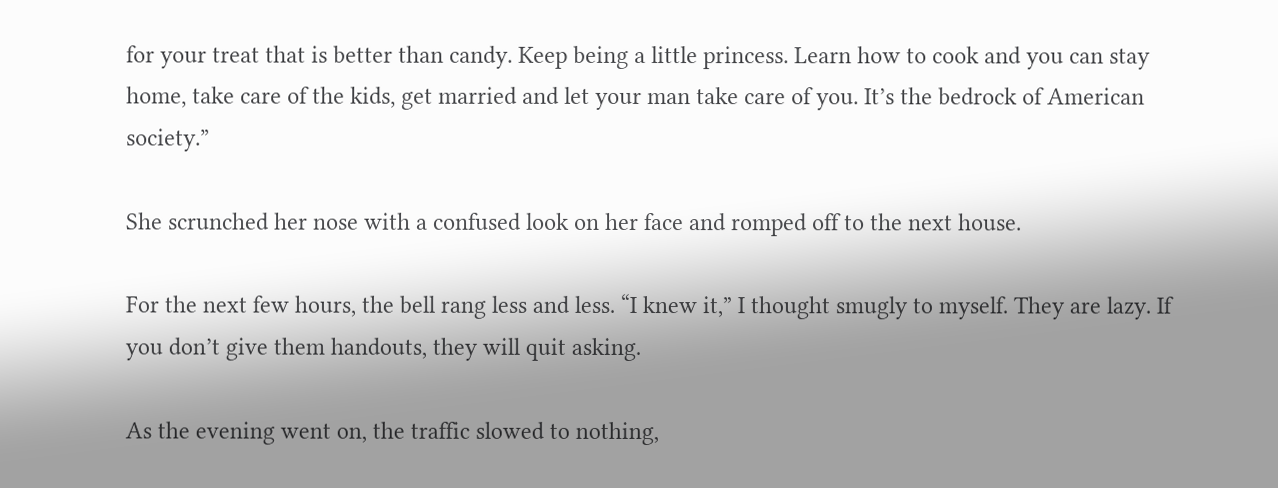for your treat that is better than candy. Keep being a little princess. Learn how to cook and you can stay home, take care of the kids, get married and let your man take care of you. It’s the bedrock of American society.”

She scrunched her nose with a confused look on her face and romped off to the next house.

For the next few hours, the bell rang less and less. “I knew it,” I thought smugly to myself. They are lazy. If you don’t give them handouts, they will quit asking.

As the evening went on, the traffic slowed to nothing,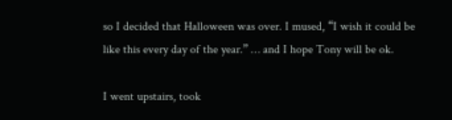so I decided that Halloween was over. I mused, “I wish it could be like this every day of the year.” … and I hope Tony will be ok.

I went upstairs, took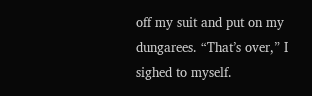off my suit and put on my dungarees. “That’s over,” I sighed to myself.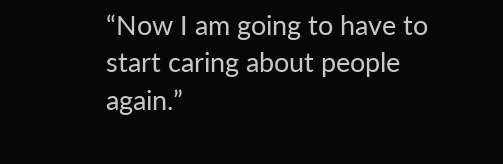“Now I am going to have to start caring about people again.”